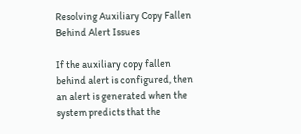Resolving Auxiliary Copy Fallen Behind Alert Issues

If the auxiliary copy fallen behind alert is configured, then an alert is generated when the system predicts that the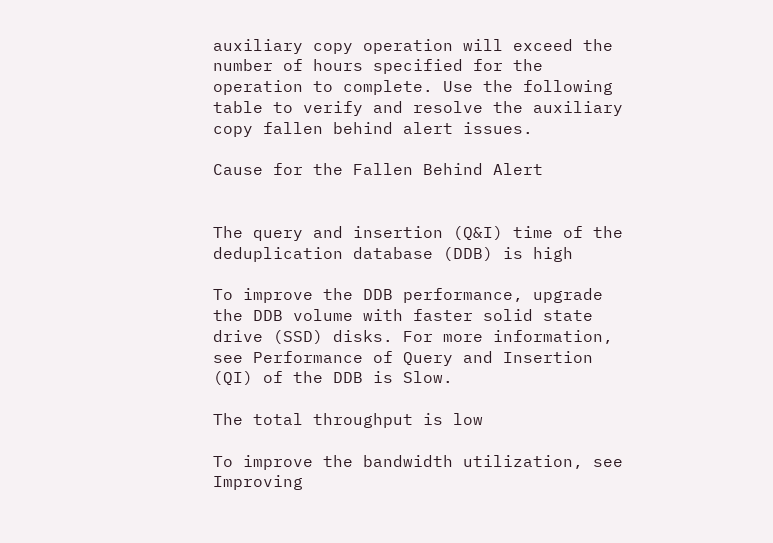auxiliary copy operation will exceed the number of hours specified for the operation to complete. Use the following table to verify and resolve the auxiliary copy fallen behind alert issues.

Cause for the Fallen Behind Alert


The query and insertion (Q&I) time of the deduplication database (DDB) is high

To improve the DDB performance, upgrade the DDB volume with faster solid state drive (SSD) disks. For more information, see Performance of Query and Insertion (QI) of the DDB is Slow.

The total throughput is low

To improve the bandwidth utilization, see Improving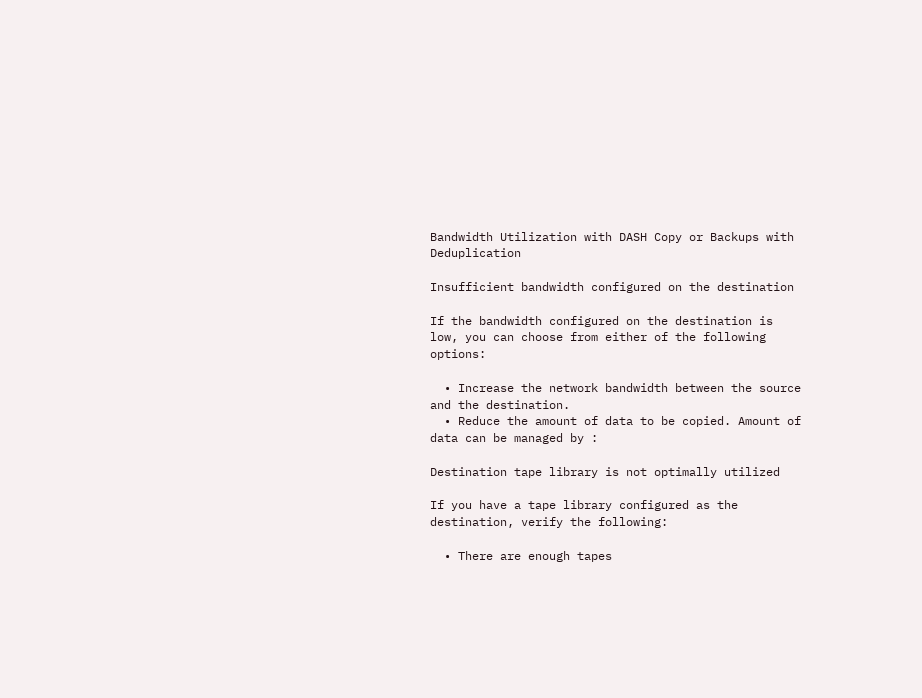Bandwidth Utilization with DASH Copy or Backups with Deduplication

Insufficient bandwidth configured on the destination

If the bandwidth configured on the destination is low, you can choose from either of the following options:

  • Increase the network bandwidth between the source and the destination.
  • Reduce the amount of data to be copied. Amount of data can be managed by :

Destination tape library is not optimally utilized

If you have a tape library configured as the destination, verify the following:

  • There are enough tapes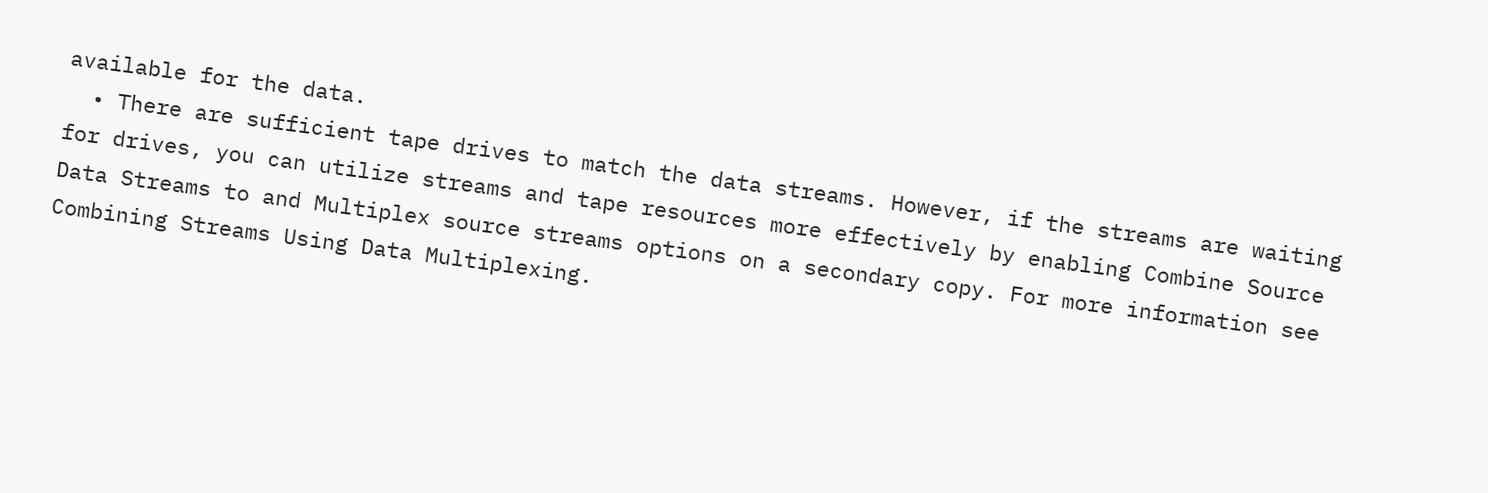available for the data.
  • There are sufficient tape drives to match the data streams. However, if the streams are waiting for drives, you can utilize streams and tape resources more effectively by enabling Combine Source Data Streams to and Multiplex source streams options on a secondary copy. For more information see Combining Streams Using Data Multiplexing.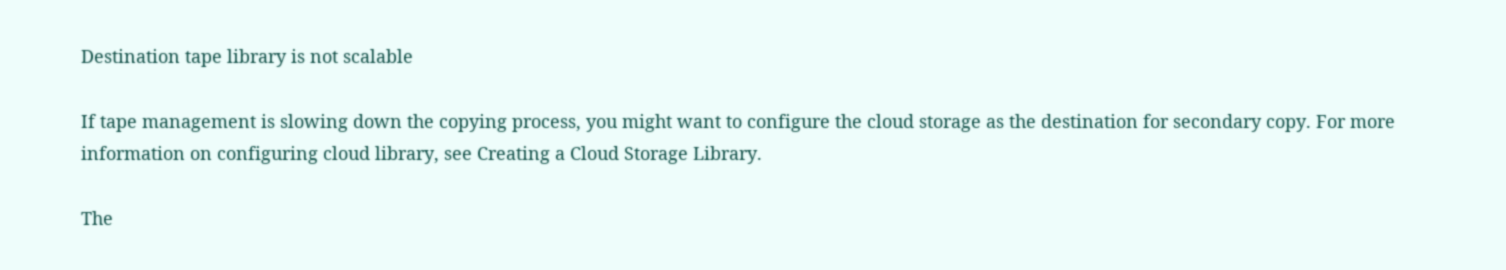Destination tape library is not scalable

If tape management is slowing down the copying process, you might want to configure the cloud storage as the destination for secondary copy. For more information on configuring cloud library, see Creating a Cloud Storage Library.

The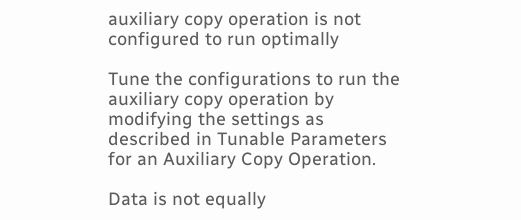auxiliary copy operation is not configured to run optimally

Tune the configurations to run the auxiliary copy operation by modifying the settings as described in Tunable Parameters for an Auxiliary Copy Operation.

Data is not equally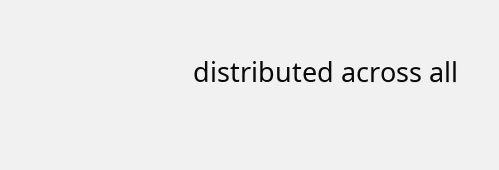distributed across all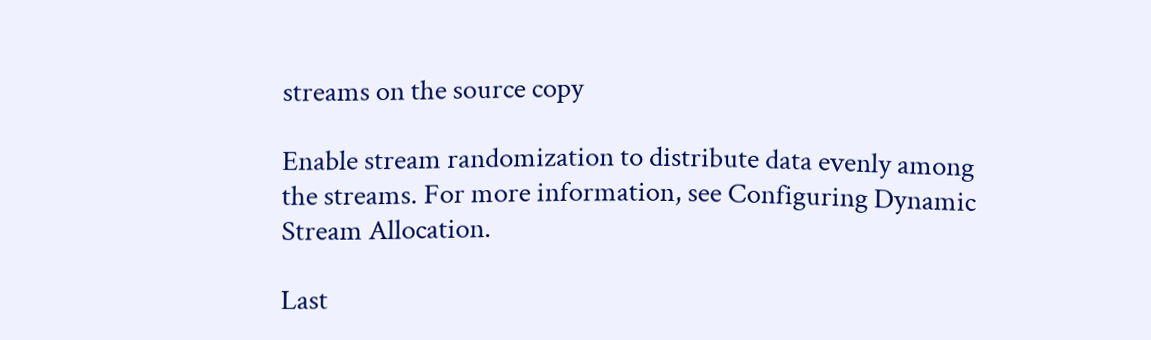streams on the source copy

Enable stream randomization to distribute data evenly among the streams. For more information, see Configuring Dynamic Stream Allocation.

Last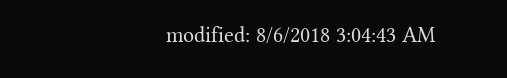modified: 8/6/2018 3:04:43 AM